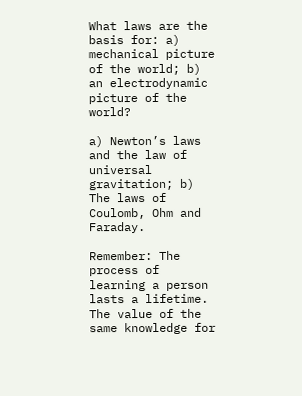What laws are the basis for: a) mechanical picture of the world; b) an electrodynamic picture of the world?

a) Newton’s laws and the law of universal gravitation; b) The laws of Coulomb, Ohm and Faraday.

Remember: The process of learning a person lasts a lifetime. The value of the same knowledge for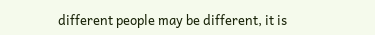different people may be different, it is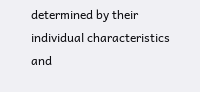determined by their individual characteristics and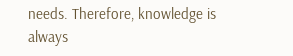needs. Therefore, knowledge is always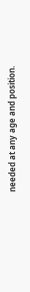needed at any age and position.